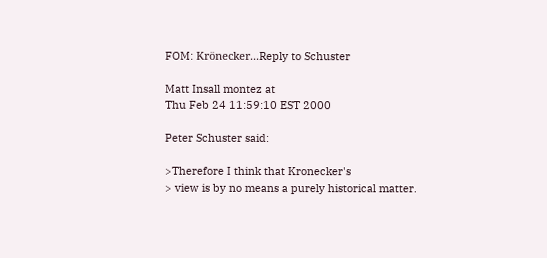FOM: Krönecker...Reply to Schuster

Matt Insall montez at
Thu Feb 24 11:59:10 EST 2000

Peter Schuster said:

>Therefore I think that Kronecker's
> view is by no means a purely historical matter.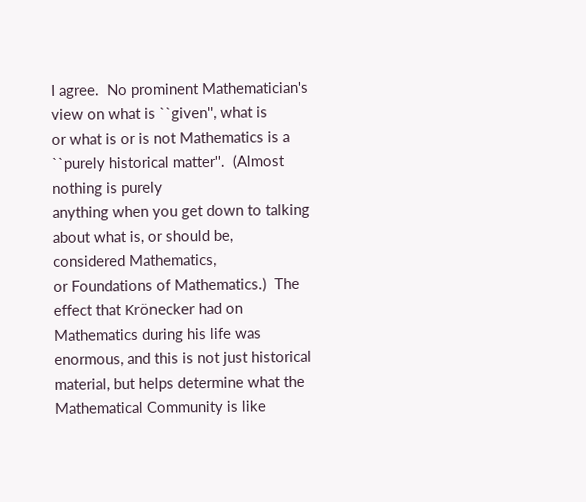I agree.  No prominent Mathematician's view on what is ``given'', what is
or what is or is not Mathematics is a ``purely historical matter''.  (Almost
nothing is purely
anything when you get down to talking about what is, or should be,
considered Mathematics,
or Foundations of Mathematics.)  The effect that Krönecker had on
Mathematics during his life was enormous, and this is not just historical
material, but helps determine what the Mathematical Community is like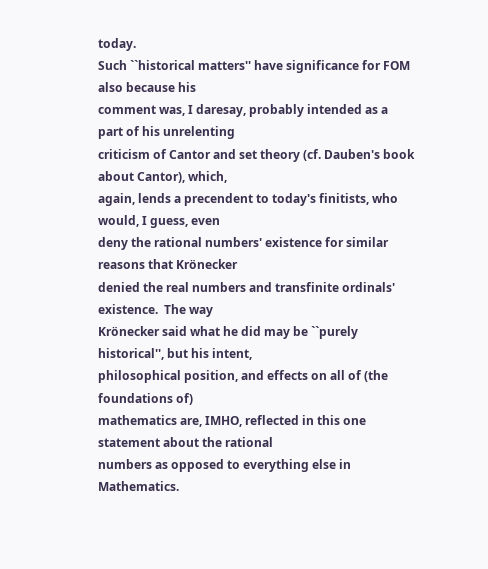today.
Such ``historical matters'' have significance for FOM also because his
comment was, I daresay, probably intended as a part of his unrelenting
criticism of Cantor and set theory (cf. Dauben's book about Cantor), which,
again, lends a precendent to today's finitists, who would, I guess, even
deny the rational numbers' existence for similar reasons that Krönecker
denied the real numbers and transfinite ordinals' existence.  The way
Krönecker said what he did may be ``purely historical'', but his intent,
philosophical position, and effects on all of (the foundations of)
mathematics are, IMHO, reflected in this one statement about the rational
numbers as opposed to everything else in Mathematics.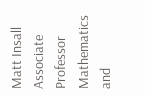Matt Insall
Associate Professor
Mathematics and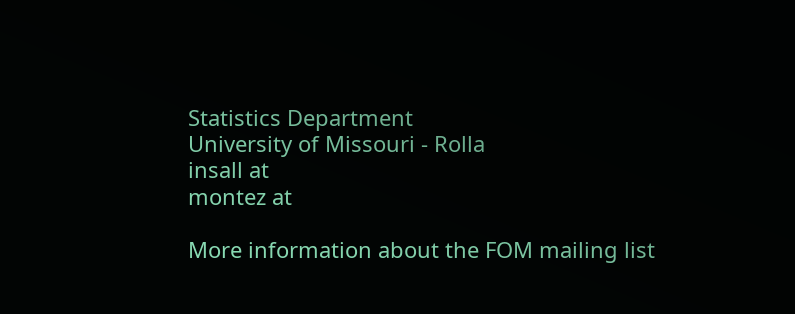Statistics Department
University of Missouri - Rolla
insall at
montez at

More information about the FOM mailing list